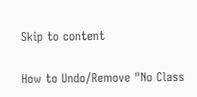Skip to content

How to Undo/Remove "No Class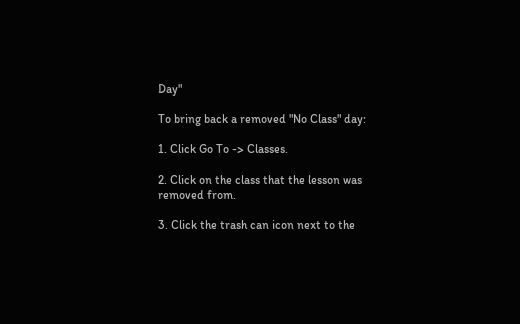Day"

To bring back a removed "No Class" day:

1. Click Go To -> Classes.

2. Click on the class that the lesson was removed from.

3. Click the trash can icon next to the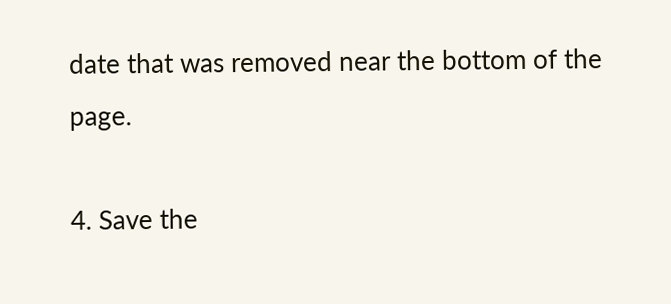date that was removed near the bottom of the page.

4. Save the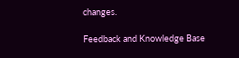changes.

Feedback and Knowledge Base